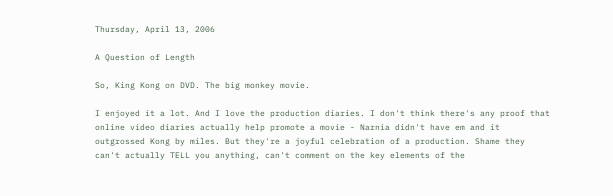Thursday, April 13, 2006

A Question of Length

So, King Kong on DVD. The big monkey movie.

I enjoyed it a lot. And I love the production diaries. I don't think there's any proof that online video diaries actually help promote a movie - Narnia didn't have em and it outgrossed Kong by miles. But they're a joyful celebration of a production. Shame they can't actually TELL you anything, can't comment on the key elements of the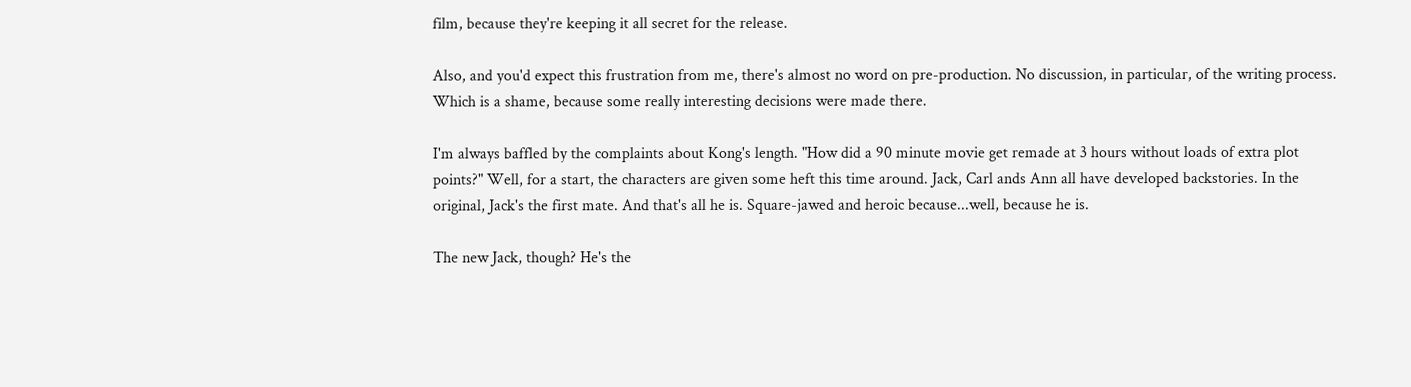film, because they're keeping it all secret for the release.

Also, and you'd expect this frustration from me, there's almost no word on pre-production. No discussion, in particular, of the writing process. Which is a shame, because some really interesting decisions were made there.

I'm always baffled by the complaints about Kong's length. "How did a 90 minute movie get remade at 3 hours without loads of extra plot points?" Well, for a start, the characters are given some heft this time around. Jack, Carl ands Ann all have developed backstories. In the original, Jack's the first mate. And that's all he is. Square-jawed and heroic because...well, because he is.

The new Jack, though? He's the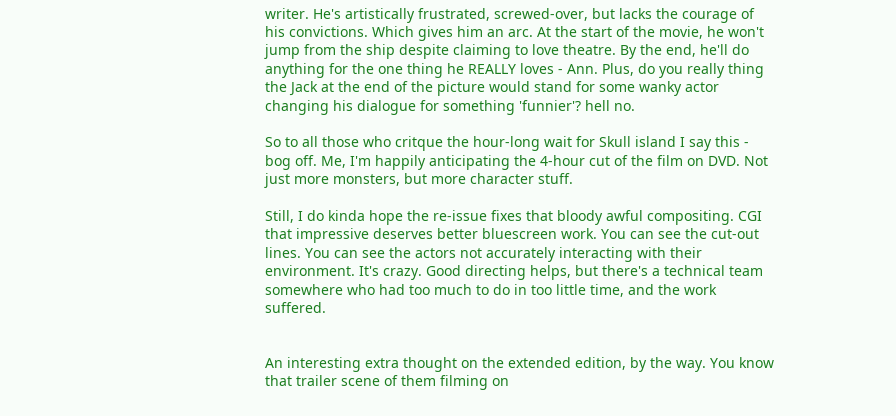writer. He's artistically frustrated, screwed-over, but lacks the courage of his convictions. Which gives him an arc. At the start of the movie, he won't jump from the ship despite claiming to love theatre. By the end, he'll do anything for the one thing he REALLY loves - Ann. Plus, do you really thing the Jack at the end of the picture would stand for some wanky actor changing his dialogue for something 'funnier'? hell no.

So to all those who critque the hour-long wait for Skull island I say this - bog off. Me, I'm happily anticipating the 4-hour cut of the film on DVD. Not just more monsters, but more character stuff.

Still, I do kinda hope the re-issue fixes that bloody awful compositing. CGI that impressive deserves better bluescreen work. You can see the cut-out lines. You can see the actors not accurately interacting with their environment. It's crazy. Good directing helps, but there's a technical team somewhere who had too much to do in too little time, and the work suffered.


An interesting extra thought on the extended edition, by the way. You know that trailer scene of them filming on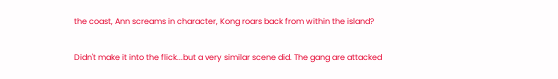the coast, Ann screams in character, Kong roars back from within the island?

Didn't make it into the flick...but a very similar scene did. The gang are attacked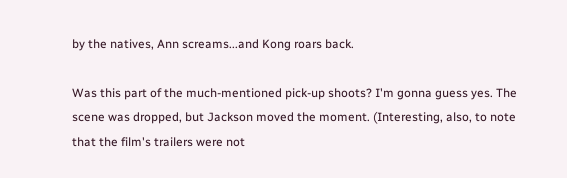by the natives, Ann screams...and Kong roars back.

Was this part of the much-mentioned pick-up shoots? I'm gonna guess yes. The scene was dropped, but Jackson moved the moment. (Interesting, also, to note that the film's trailers were not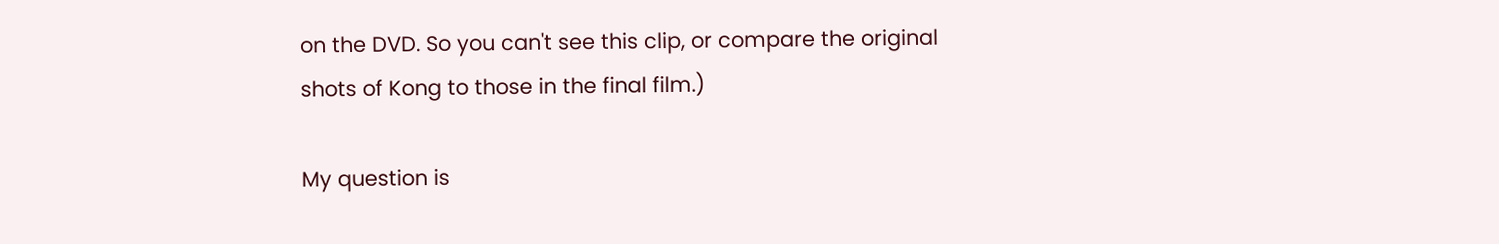on the DVD. So you can't see this clip, or compare the original shots of Kong to those in the final film.)

My question is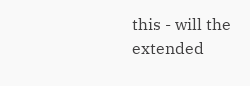this - will the extended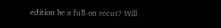edition be a full-on recut? Will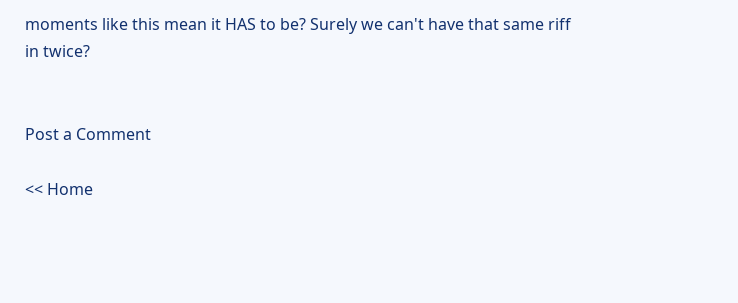moments like this mean it HAS to be? Surely we can't have that same riff in twice?


Post a Comment

<< Home